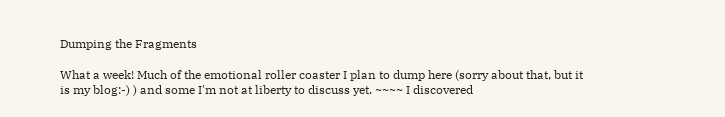Dumping the Fragments

What a week! Much of the emotional roller coaster I plan to dump here (sorry about that, but it is my blog:-) ) and some I'm not at liberty to discuss yet. ~~~~ I discovered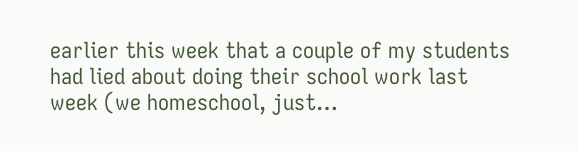earlier this week that a couple of my students had lied about doing their school work last week (we homeschool, just…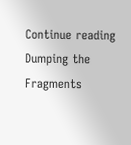Continue reading Dumping the Fragments